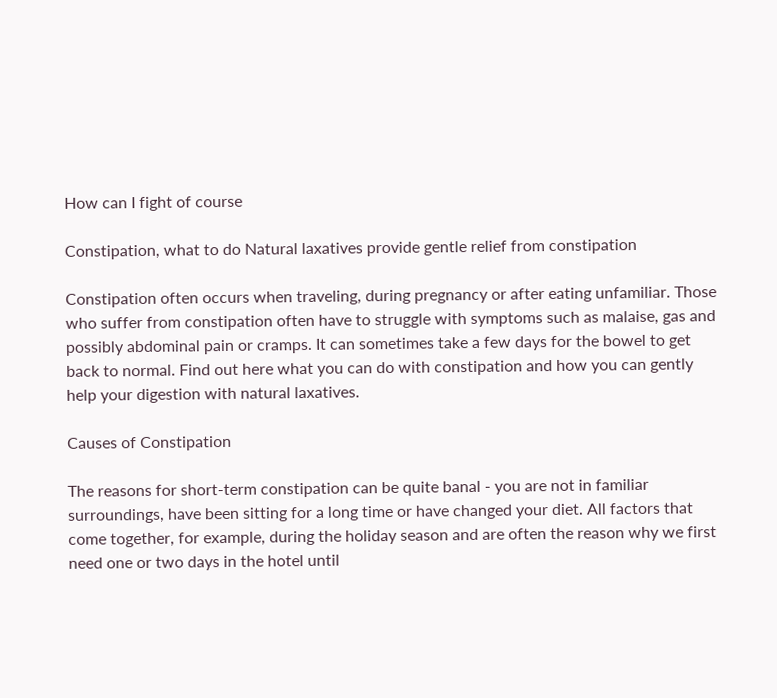How can I fight of course

Constipation, what to do Natural laxatives provide gentle relief from constipation

Constipation often occurs when traveling, during pregnancy or after eating unfamiliar. Those who suffer from constipation often have to struggle with symptoms such as malaise, gas and possibly abdominal pain or cramps. It can sometimes take a few days for the bowel to get back to normal. Find out here what you can do with constipation and how you can gently help your digestion with natural laxatives.

Causes of Constipation

The reasons for short-term constipation can be quite banal - you are not in familiar surroundings, have been sitting for a long time or have changed your diet. All factors that come together, for example, during the holiday season and are often the reason why we first need one or two days in the hotel until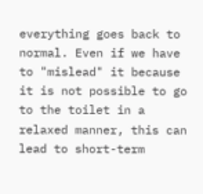everything goes back to normal. Even if we have to "mislead" it because it is not possible to go to the toilet in a relaxed manner, this can lead to short-term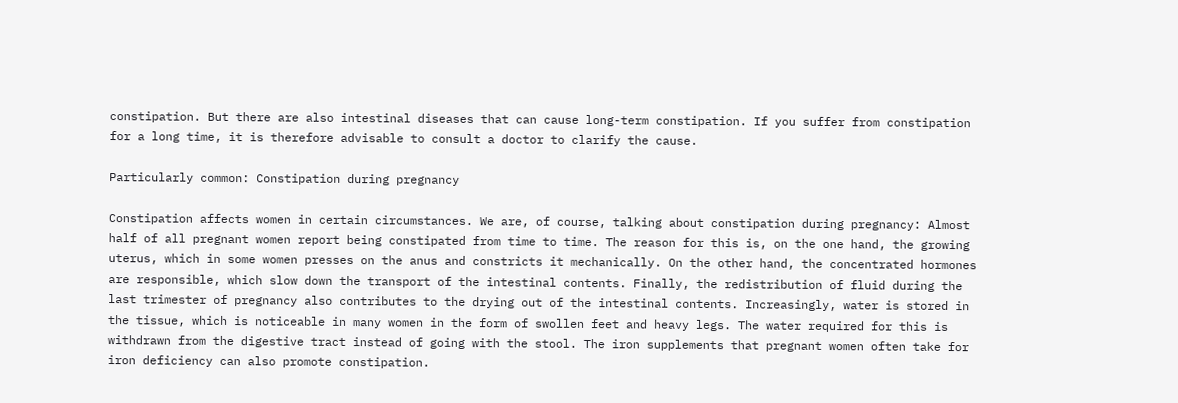constipation. But there are also intestinal diseases that can cause long-term constipation. If you suffer from constipation for a long time, it is therefore advisable to consult a doctor to clarify the cause.

Particularly common: Constipation during pregnancy

Constipation affects women in certain circumstances. We are, of course, talking about constipation during pregnancy: Almost half of all pregnant women report being constipated from time to time. The reason for this is, on the one hand, the growing uterus, which in some women presses on the anus and constricts it mechanically. On the other hand, the concentrated hormones are responsible, which slow down the transport of the intestinal contents. Finally, the redistribution of fluid during the last trimester of pregnancy also contributes to the drying out of the intestinal contents. Increasingly, water is stored in the tissue, which is noticeable in many women in the form of swollen feet and heavy legs. The water required for this is withdrawn from the digestive tract instead of going with the stool. The iron supplements that pregnant women often take for iron deficiency can also promote constipation.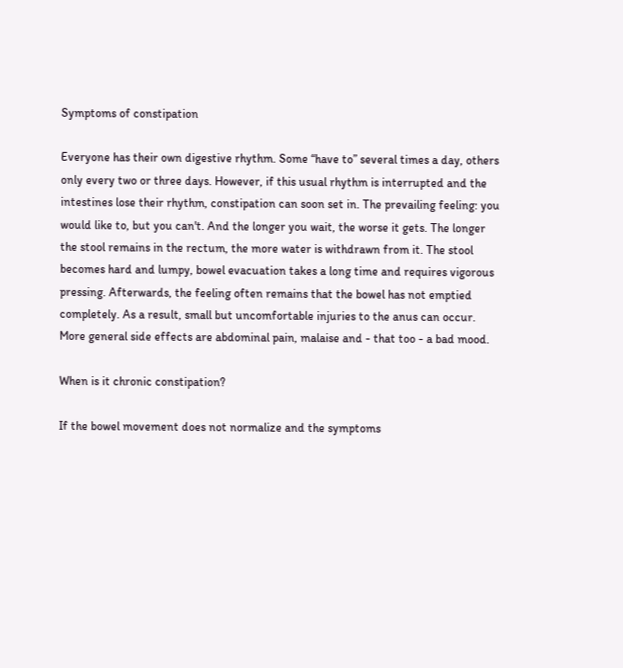Symptoms of constipation

Everyone has their own digestive rhythm. Some “have to” several times a day, others only every two or three days. However, if this usual rhythm is interrupted and the intestines lose their rhythm, constipation can soon set in. The prevailing feeling: you would like to, but you can't. And the longer you wait, the worse it gets. The longer the stool remains in the rectum, the more water is withdrawn from it. The stool becomes hard and lumpy, bowel evacuation takes a long time and requires vigorous pressing. Afterwards, the feeling often remains that the bowel has not emptied completely. As a result, small but uncomfortable injuries to the anus can occur. More general side effects are abdominal pain, malaise and - that too - a bad mood.

When is it chronic constipation?

If the bowel movement does not normalize and the symptoms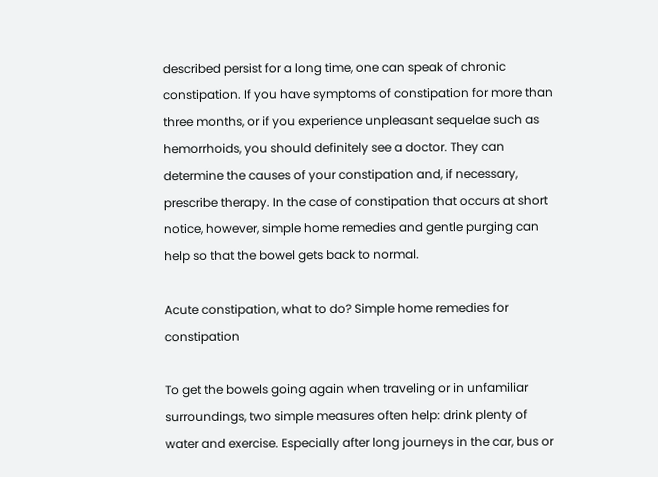described persist for a long time, one can speak of chronic constipation. If you have symptoms of constipation for more than three months, or if you experience unpleasant sequelae such as hemorrhoids, you should definitely see a doctor. They can determine the causes of your constipation and, if necessary, prescribe therapy. In the case of constipation that occurs at short notice, however, simple home remedies and gentle purging can help so that the bowel gets back to normal.

Acute constipation, what to do? Simple home remedies for constipation

To get the bowels going again when traveling or in unfamiliar surroundings, two simple measures often help: drink plenty of water and exercise. Especially after long journeys in the car, bus or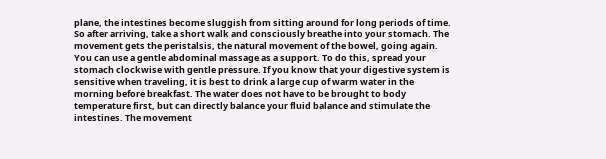plane, the intestines become sluggish from sitting around for long periods of time. So after arriving, take a short walk and consciously breathe into your stomach. The movement gets the peristalsis, the natural movement of the bowel, going again. You can use a gentle abdominal massage as a support. To do this, spread your stomach clockwise with gentle pressure. If you know that your digestive system is sensitive when traveling, it is best to drink a large cup of warm water in the morning before breakfast. The water does not have to be brought to body temperature first, but can directly balance your fluid balance and stimulate the intestines. The movement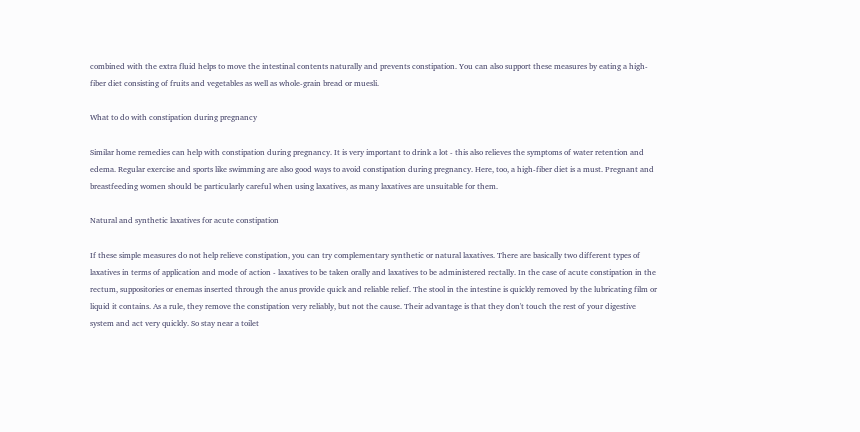combined with the extra fluid helps to move the intestinal contents naturally and prevents constipation. You can also support these measures by eating a high-fiber diet consisting of fruits and vegetables as well as whole-grain bread or muesli.

What to do with constipation during pregnancy

Similar home remedies can help with constipation during pregnancy. It is very important to drink a lot - this also relieves the symptoms of water retention and edema. Regular exercise and sports like swimming are also good ways to avoid constipation during pregnancy. Here, too, a high-fiber diet is a must. Pregnant and breastfeeding women should be particularly careful when using laxatives, as many laxatives are unsuitable for them.

Natural and synthetic laxatives for acute constipation

If these simple measures do not help relieve constipation, you can try complementary synthetic or natural laxatives. There are basically two different types of laxatives in terms of application and mode of action - laxatives to be taken orally and laxatives to be administered rectally. In the case of acute constipation in the rectum, suppositories or enemas inserted through the anus provide quick and reliable relief. The stool in the intestine is quickly removed by the lubricating film or liquid it contains. As a rule, they remove the constipation very reliably, but not the cause. Their advantage is that they don't touch the rest of your digestive system and act very quickly. So stay near a toilet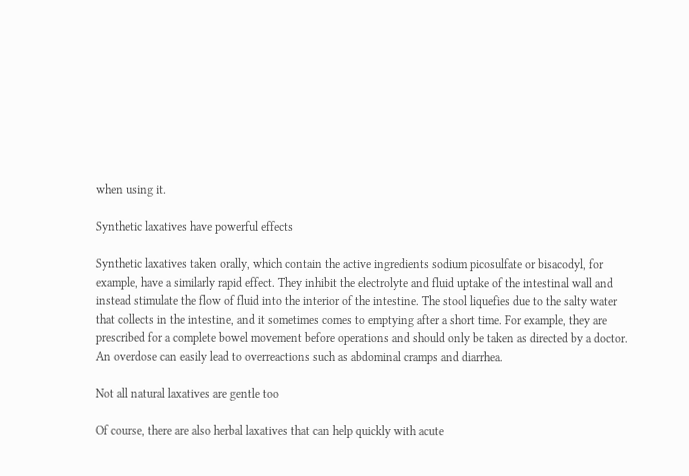when using it.

Synthetic laxatives have powerful effects

Synthetic laxatives taken orally, which contain the active ingredients sodium picosulfate or bisacodyl, for example, have a similarly rapid effect. They inhibit the electrolyte and fluid uptake of the intestinal wall and instead stimulate the flow of fluid into the interior of the intestine. The stool liquefies due to the salty water that collects in the intestine, and it sometimes comes to emptying after a short time. For example, they are prescribed for a complete bowel movement before operations and should only be taken as directed by a doctor. An overdose can easily lead to overreactions such as abdominal cramps and diarrhea.

Not all natural laxatives are gentle too

Of course, there are also herbal laxatives that can help quickly with acute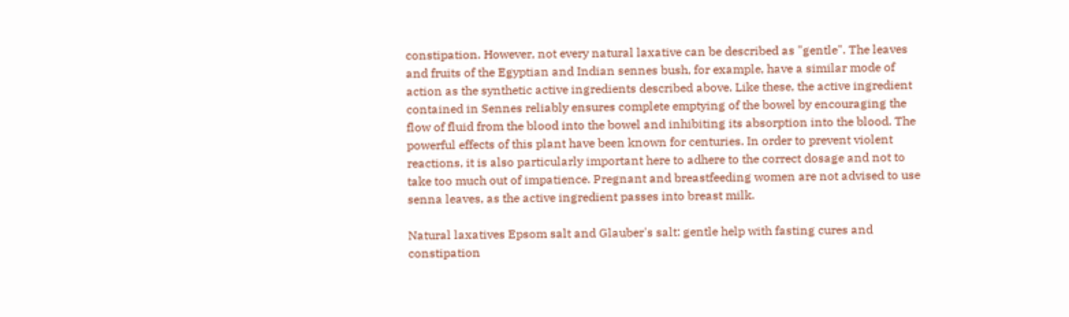constipation. However, not every natural laxative can be described as "gentle". The leaves and fruits of the Egyptian and Indian sennes bush, for example, have a similar mode of action as the synthetic active ingredients described above. Like these, the active ingredient contained in Sennes reliably ensures complete emptying of the bowel by encouraging the flow of fluid from the blood into the bowel and inhibiting its absorption into the blood. The powerful effects of this plant have been known for centuries. In order to prevent violent reactions, it is also particularly important here to adhere to the correct dosage and not to take too much out of impatience. Pregnant and breastfeeding women are not advised to use senna leaves, as the active ingredient passes into breast milk.

Natural laxatives Epsom salt and Glauber's salt: gentle help with fasting cures and constipation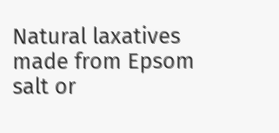Natural laxatives made from Epsom salt or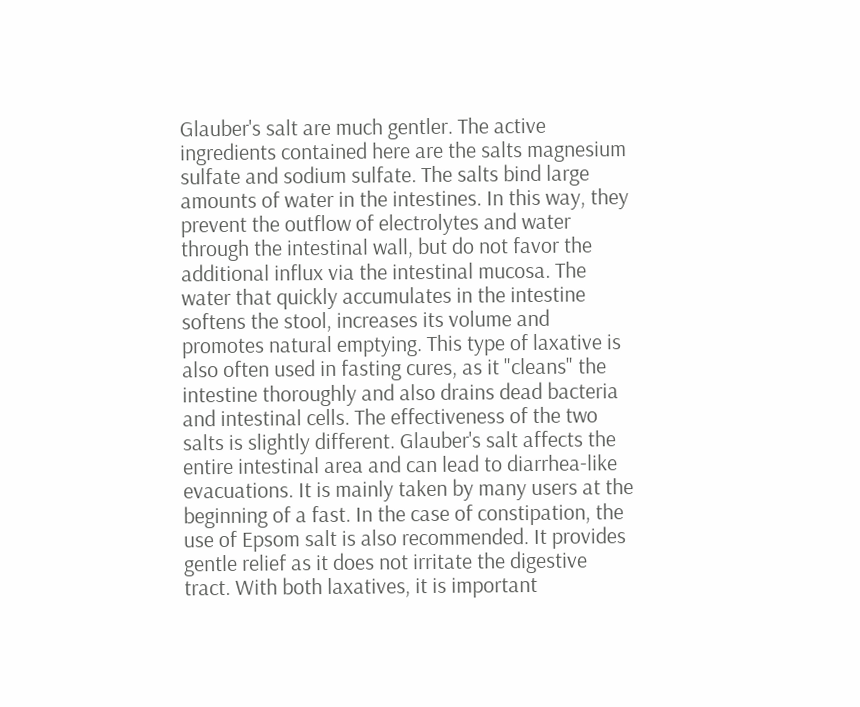Glauber's salt are much gentler. The active ingredients contained here are the salts magnesium sulfate and sodium sulfate. The salts bind large amounts of water in the intestines. In this way, they prevent the outflow of electrolytes and water through the intestinal wall, but do not favor the additional influx via the intestinal mucosa. The water that quickly accumulates in the intestine softens the stool, increases its volume and promotes natural emptying. This type of laxative is also often used in fasting cures, as it "cleans" the intestine thoroughly and also drains dead bacteria and intestinal cells. The effectiveness of the two salts is slightly different. Glauber's salt affects the entire intestinal area and can lead to diarrhea-like evacuations. It is mainly taken by many users at the beginning of a fast. In the case of constipation, the use of Epsom salt is also recommended. It provides gentle relief as it does not irritate the digestive tract. With both laxatives, it is important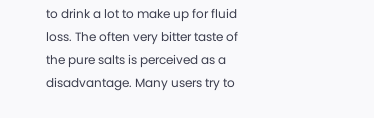to drink a lot to make up for fluid loss. The often very bitter taste of the pure salts is perceived as a disadvantage. Many users try to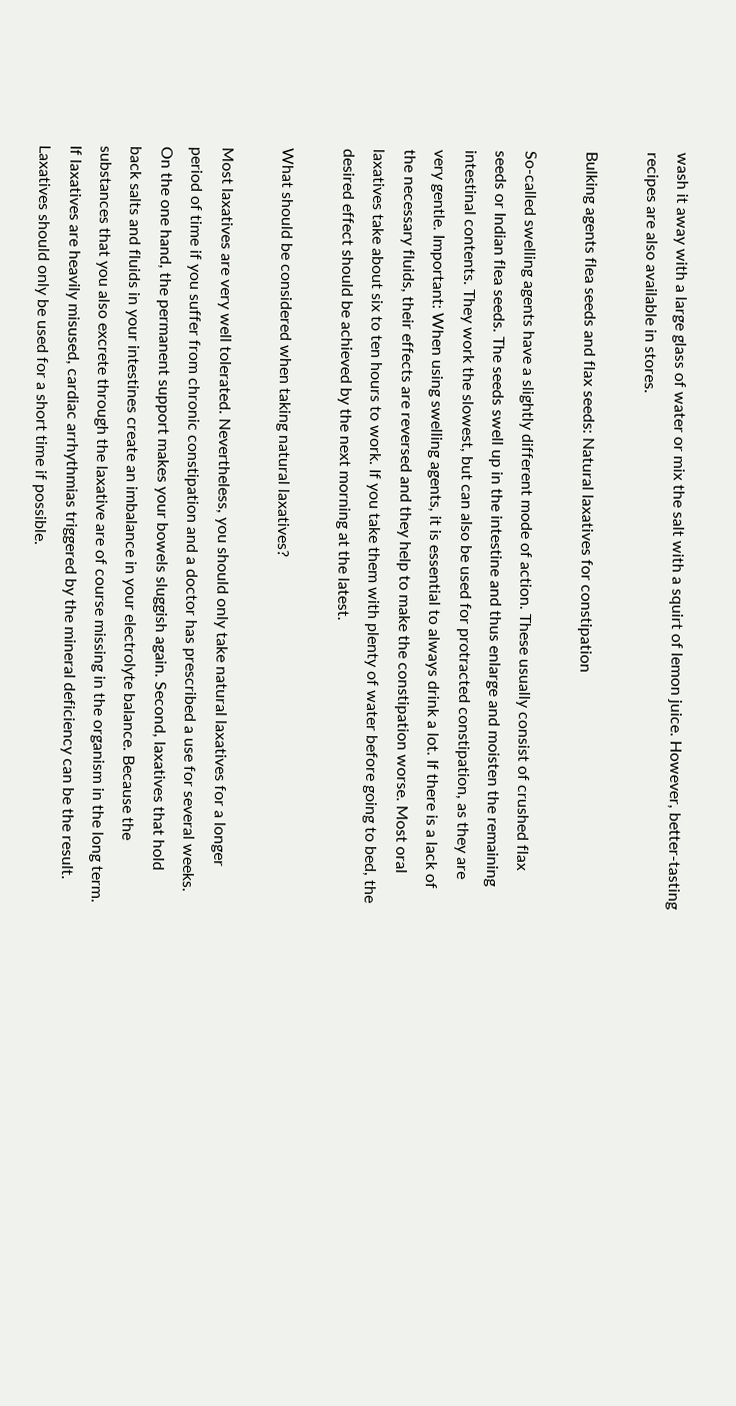wash it away with a large glass of water or mix the salt with a squirt of lemon juice. However, better-tasting recipes are also available in stores.

Bulking agents flea seeds and flax seeds: Natural laxatives for constipation

So-called swelling agents have a slightly different mode of action. These usually consist of crushed flax seeds or Indian flea seeds. The seeds swell up in the intestine and thus enlarge and moisten the remaining intestinal contents. They work the slowest, but can also be used for protracted constipation, as they are very gentle. Important: When using swelling agents, it is essential to always drink a lot. If there is a lack of the necessary fluids, their effects are reversed and they help to make the constipation worse. Most oral laxatives take about six to ten hours to work. If you take them with plenty of water before going to bed, the desired effect should be achieved by the next morning at the latest.

What should be considered when taking natural laxatives?

Most laxatives are very well tolerated. Nevertheless, you should only take natural laxatives for a longer period of time if you suffer from chronic constipation and a doctor has prescribed a use for several weeks. On the one hand, the permanent support makes your bowels sluggish again. Second, laxatives that hold back salts and fluids in your intestines create an imbalance in your electrolyte balance. Because the substances that you also excrete through the laxative are of course missing in the organism in the long term. If laxatives are heavily misused, cardiac arrhythmias triggered by the mineral deficiency can be the result. Laxatives should only be used for a short time if possible.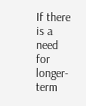If there is a need for longer-term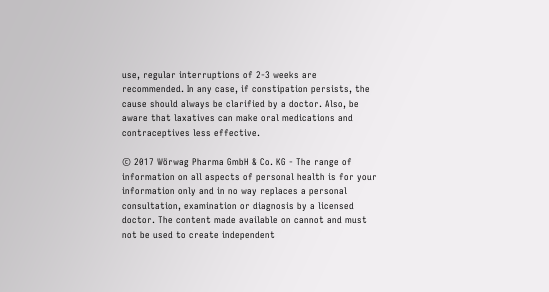use, regular interruptions of 2-3 weeks are recommended. In any case, if constipation persists, the cause should always be clarified by a doctor. Also, be aware that laxatives can make oral medications and contraceptives less effective.

© 2017 Wörwag Pharma GmbH & Co. KG - The range of information on all aspects of personal health is for your information only and in no way replaces a personal consultation, examination or diagnosis by a licensed doctor. The content made available on cannot and must not be used to create independent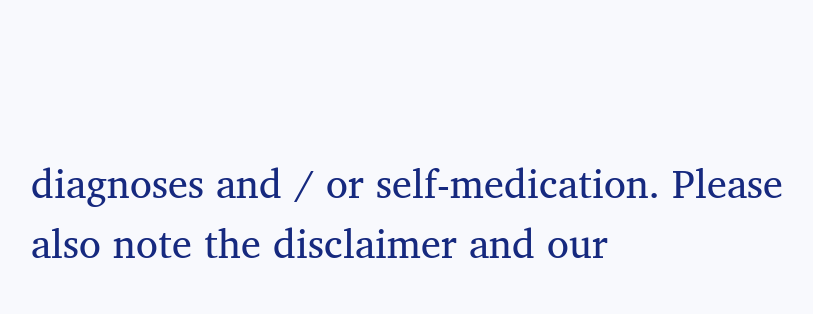diagnoses and / or self-medication. Please also note the disclaimer and our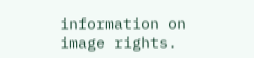information on image rights.